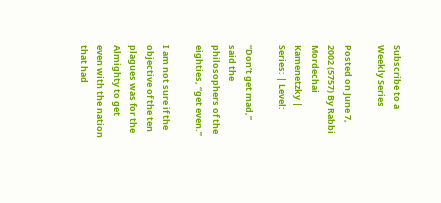Subscribe to a Weekly Series

Posted on June 7, 2002 (5757) By Rabbi Mordechai Kamenetzky | Series: | Level:

“Don’t get mad,” said the philosophers of the eighties, “get even.”

I am not sure if the objective of the ten plagues was for the Almighty to get even with the nation that had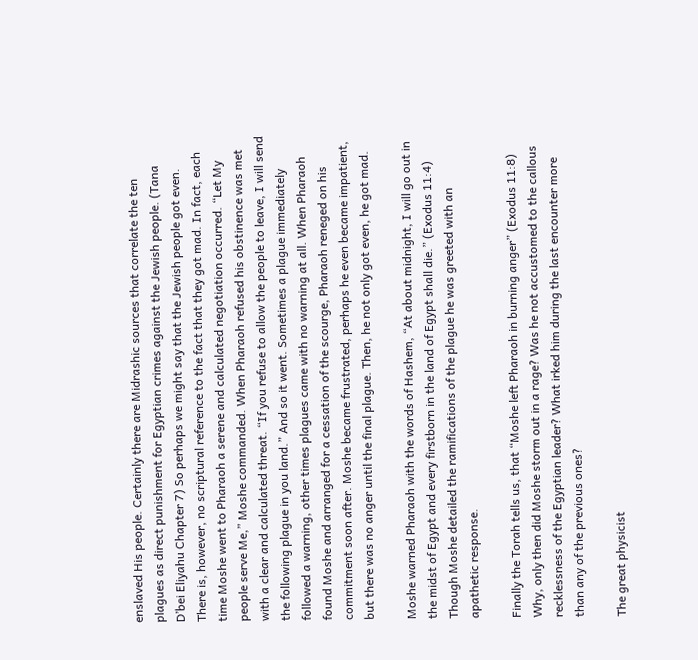enslaved His people. Certainly there are Midrashic sources that correlate the ten plagues as direct punishment for Egyptian crimes against the Jewish people. (Tana D’bei Eliyahu Chapter 7) So perhaps we might say that the Jewish people got even.
There is, however, no scriptural reference to the fact that they got mad. In fact, each time Moshe went to Pharaoh a serene and calculated negotiation occurred. “Let My people serve Me,” Moshe commanded. When Pharaoh refused his obstinence was met with a clear and calculated threat. “If you refuse to allow the people to leave, I will send the following plague in you land.” And so it went. Sometimes a plague immediately followed a warning, other times plagues came with no warning at all. When Pharaoh found Moshe and arranged for a cessation of the scourge, Pharaoh reneged on his commitment soon after. Moshe became frustrated, perhaps he even became impatient, but there was no anger until the final plague. Then, he not only got even, he got mad.

Moshe warned Pharaoh with the words of Hashem, “At about midnight, I will go out in the midst of Egypt and every firstborn in the land of Egypt shall die.” (Exodus 11:4) Though Moshe detailed the ramifications of the plague he was greeted with an apathetic response.

Finally the Torah tells us, that “Moshe left Pharaoh in burning anger” (Exodus 11:8) Why, only then did Moshe storm out in a rage? Was he not accustomed to the callous recklessness of the Egyptian leader? What irked him during the last encounter more than any of the previous ones?

The great physicist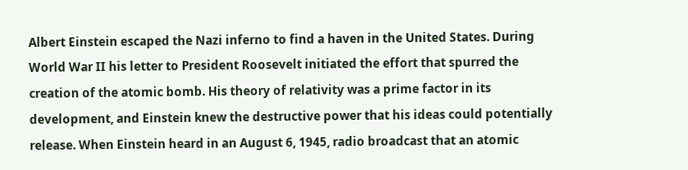Albert Einstein escaped the Nazi inferno to find a haven in the United States. During World War II his letter to President Roosevelt initiated the effort that spurred the creation of the atomic bomb. His theory of relativity was a prime factor in its development, and Einstein knew the destructive power that his ideas could potentially release. When Einstein heard in an August 6, 1945, radio broadcast that an atomic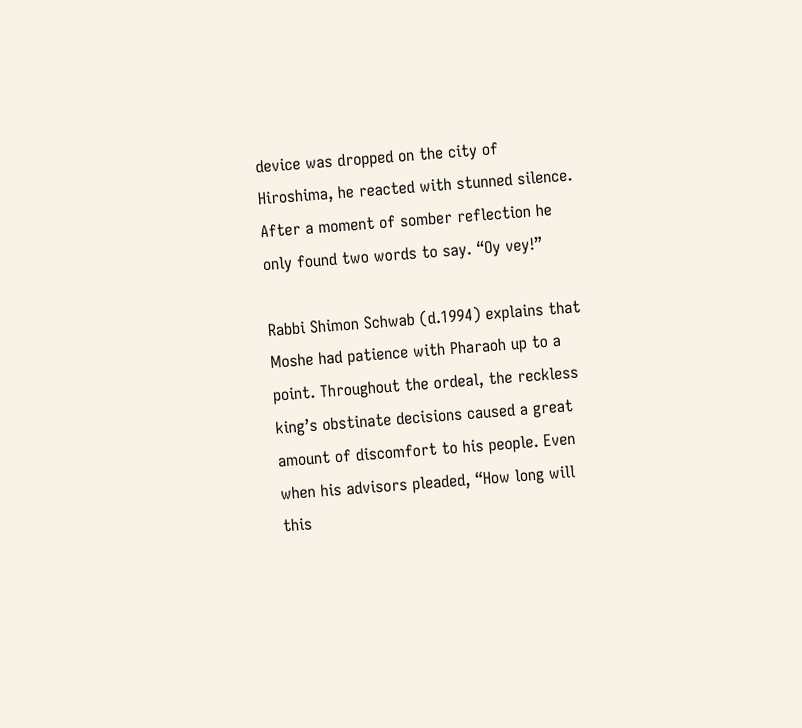device was dropped on the city of Hiroshima, he reacted with stunned silence. After a moment of somber reflection he only found two words to say. “Oy vey!”

Rabbi Shimon Schwab (d.1994) explains that Moshe had patience with Pharaoh up to a point. Throughout the ordeal, the reckless king’s obstinate decisions caused a great amount of discomfort to his people. Even when his advisors pleaded, “How long will this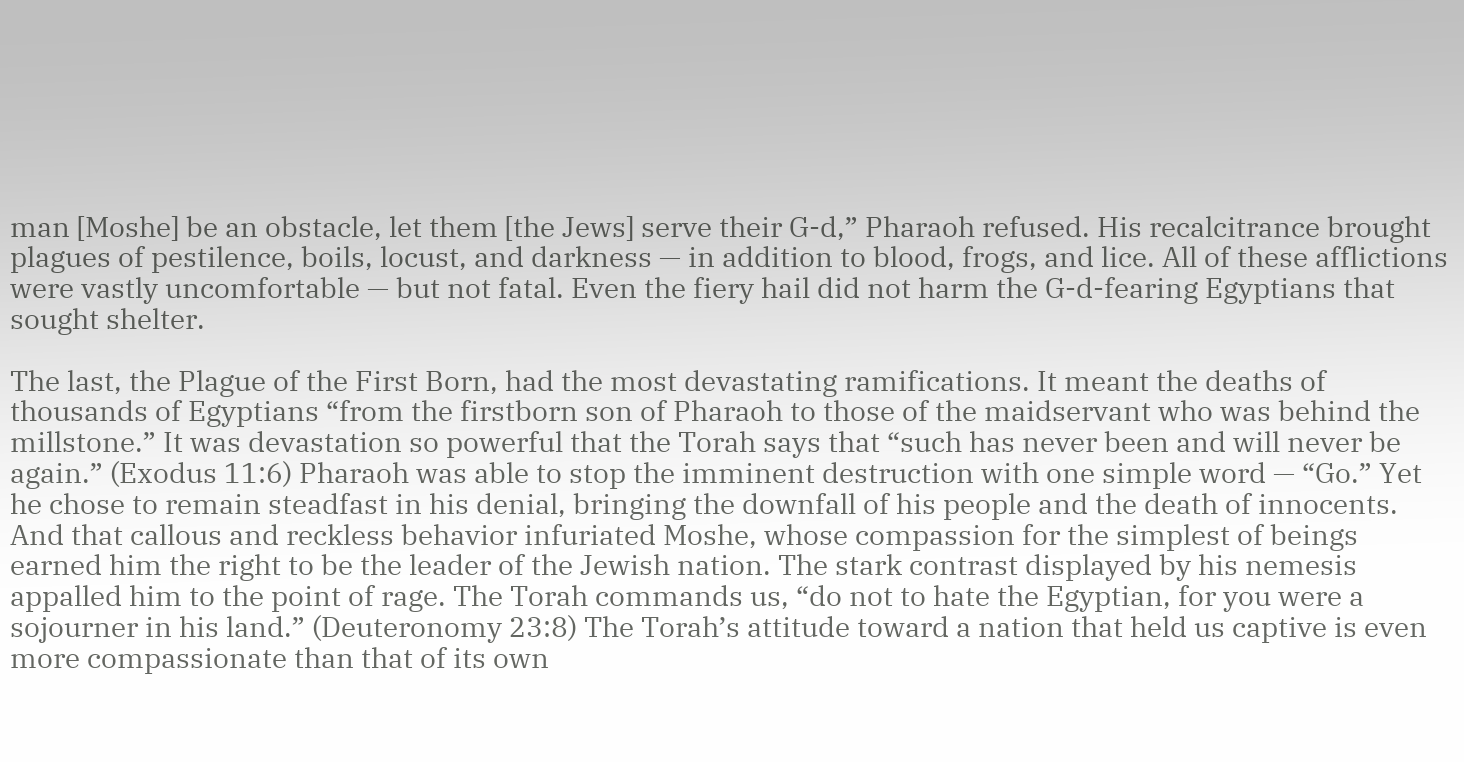man [Moshe] be an obstacle, let them [the Jews] serve their G-d,” Pharaoh refused. His recalcitrance brought plagues of pestilence, boils, locust, and darkness — in addition to blood, frogs, and lice. All of these afflictions were vastly uncomfortable — but not fatal. Even the fiery hail did not harm the G-d-fearing Egyptians that sought shelter.

The last, the Plague of the First Born, had the most devastating ramifications. It meant the deaths of thousands of Egyptians “from the firstborn son of Pharaoh to those of the maidservant who was behind the millstone.” It was devastation so powerful that the Torah says that “such has never been and will never be again.” (Exodus 11:6) Pharaoh was able to stop the imminent destruction with one simple word — “Go.” Yet he chose to remain steadfast in his denial, bringing the downfall of his people and the death of innocents. And that callous and reckless behavior infuriated Moshe, whose compassion for the simplest of beings earned him the right to be the leader of the Jewish nation. The stark contrast displayed by his nemesis appalled him to the point of rage. The Torah commands us, “do not to hate the Egyptian, for you were a sojourner in his land.” (Deuteronomy 23:8) The Torah’s attitude toward a nation that held us captive is even more compassionate than that of its own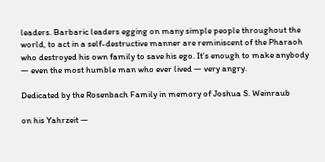leaders. Barbaric leaders egging on many simple people throughout the world, to act in a self-destructive manner are reminiscent of the Pharaoh who destroyed his own family to save his ego. It’s enough to make anybody — even the most humble man who ever lived — very angry.

Dedicated by the Rosenbach Family in memory of Joshua S. Weinraub

on his Yahrzeit —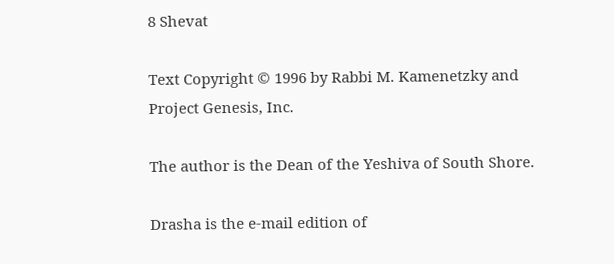8 Shevat

Text Copyright © 1996 by Rabbi M. Kamenetzky and Project Genesis, Inc.

The author is the Dean of the Yeshiva of South Shore.

Drasha is the e-mail edition of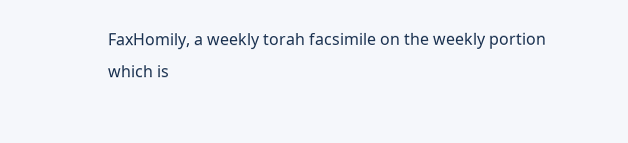FaxHomily, a weekly torah facsimile on the weekly portion
which is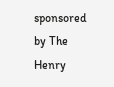sponsored by The Henry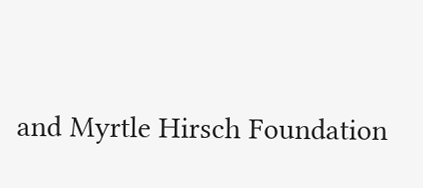and Myrtle Hirsch Foundation